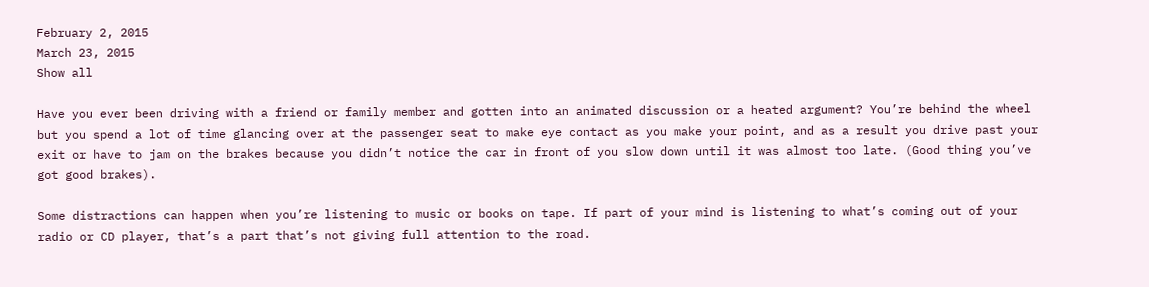February 2, 2015
March 23, 2015
Show all

Have you ever been driving with a friend or family member and gotten into an animated discussion or a heated argument? You’re behind the wheel but you spend a lot of time glancing over at the passenger seat to make eye contact as you make your point, and as a result you drive past your exit or have to jam on the brakes because you didn’t notice the car in front of you slow down until it was almost too late. (Good thing you’ve got good brakes).

Some distractions can happen when you’re listening to music or books on tape. If part of your mind is listening to what’s coming out of your radio or CD player, that’s a part that’s not giving full attention to the road.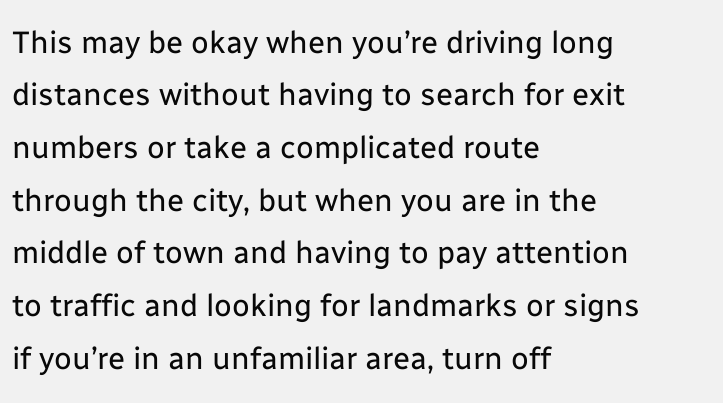This may be okay when you’re driving long distances without having to search for exit numbers or take a complicated route through the city, but when you are in the middle of town and having to pay attention to traffic and looking for landmarks or signs if you’re in an unfamiliar area, turn off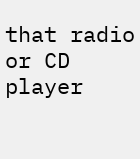that radio or CD player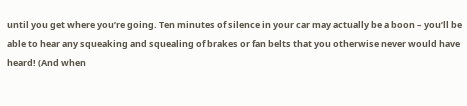until you get where you’re going. Ten minutes of silence in your car may actually be a boon – you’ll be able to hear any squeaking and squealing of brakes or fan belts that you otherwise never would have heard! (And when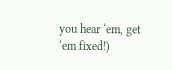you hear ‘em, get ‘em fixed!)